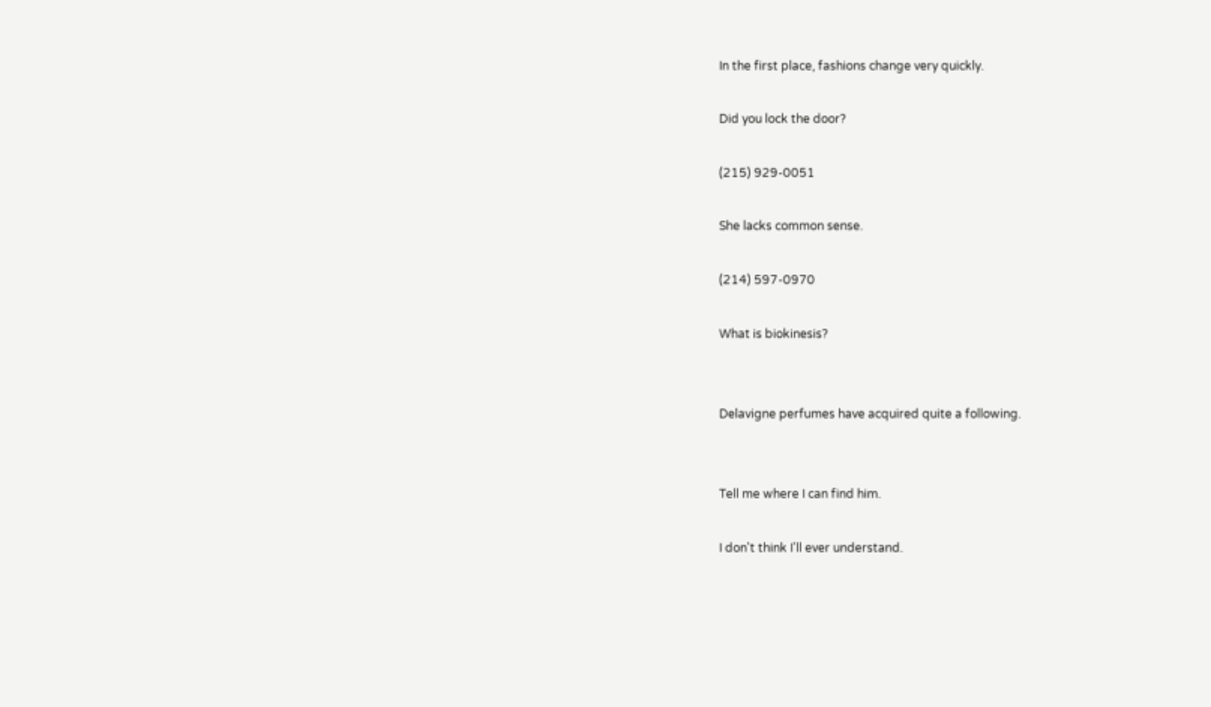In the first place, fashions change very quickly.

Did you lock the door?

(215) 929-0051

She lacks common sense.

(214) 597-0970

What is biokinesis?


Delavigne perfumes have acquired quite a following.


Tell me where I can find him.

I don't think I'll ever understand.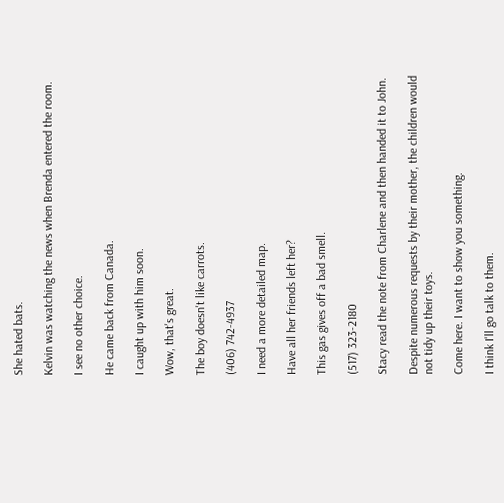She hated bats.

Kelvin was watching the news when Brenda entered the room.

I see no other choice.

He came back from Canada.

I caught up with him soon.

Wow, that's great.

The boy doesn't like carrots.

(406) 742-4937

I need a more detailed map.

Have all her friends left her?

This gas gives off a bad smell.

(517) 323-2180

Stacy read the note from Charlene and then handed it to John.

Despite numerous requests by their mother, the children would not tidy up their toys.

Come here. I want to show you something.

I think I'll go talk to them.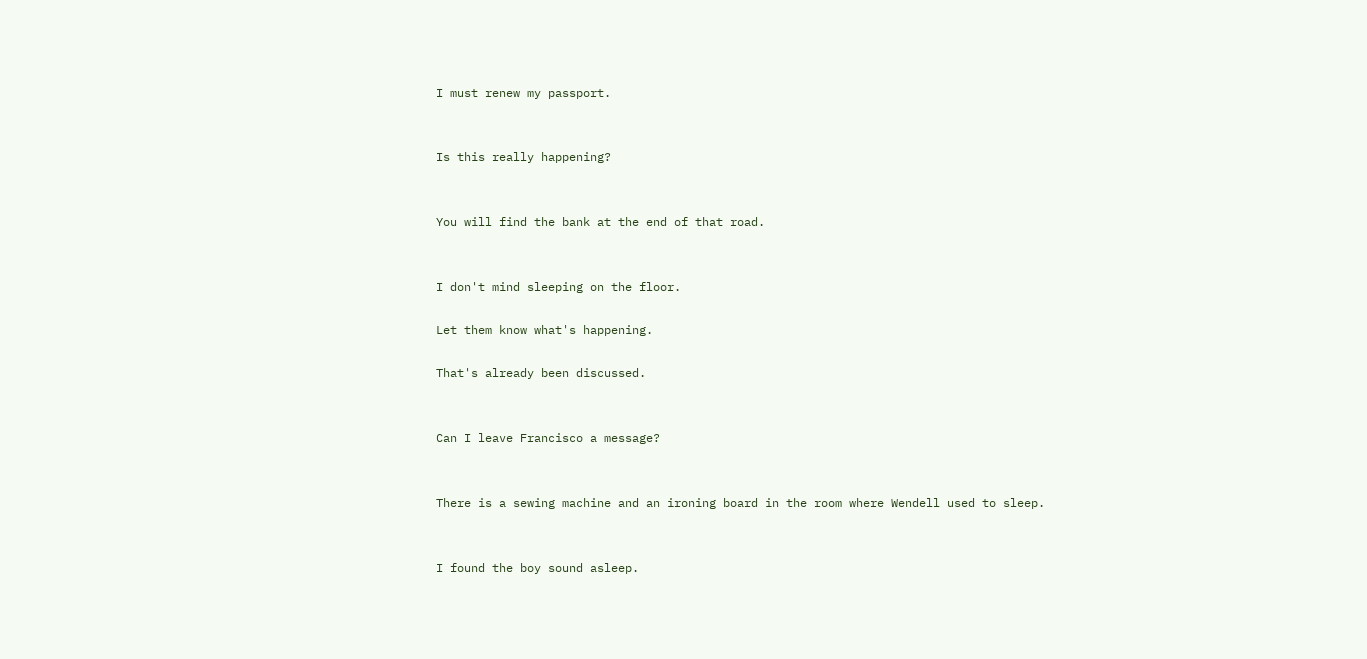I must renew my passport.


Is this really happening?


You will find the bank at the end of that road.


I don't mind sleeping on the floor.

Let them know what's happening.

That's already been discussed.


Can I leave Francisco a message?


There is a sewing machine and an ironing board in the room where Wendell used to sleep.


I found the boy sound asleep.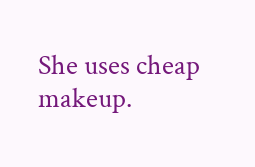She uses cheap makeup.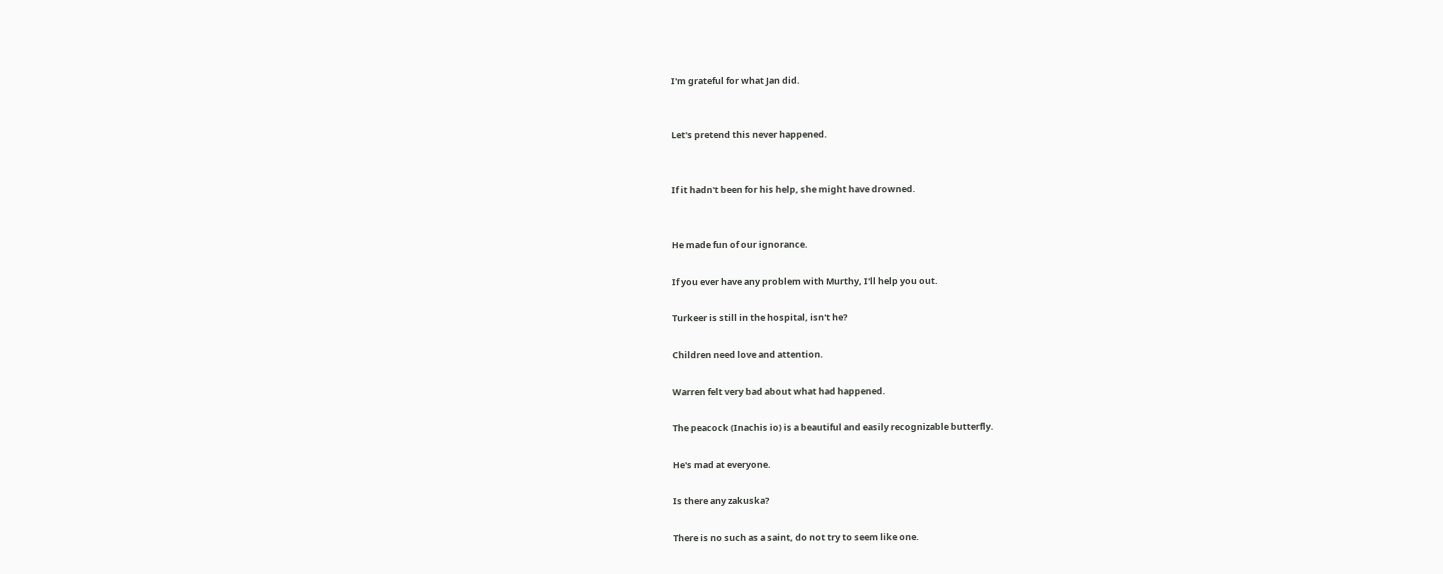I'm grateful for what Jan did.


Let's pretend this never happened.


If it hadn't been for his help, she might have drowned.


He made fun of our ignorance.

If you ever have any problem with Murthy, I'll help you out.

Turkeer is still in the hospital, isn't he?

Children need love and attention.

Warren felt very bad about what had happened.

The peacock (Inachis io) is a beautiful and easily recognizable butterfly.

He's mad at everyone.

Is there any zakuska?

There is no such as a saint, do not try to seem like one.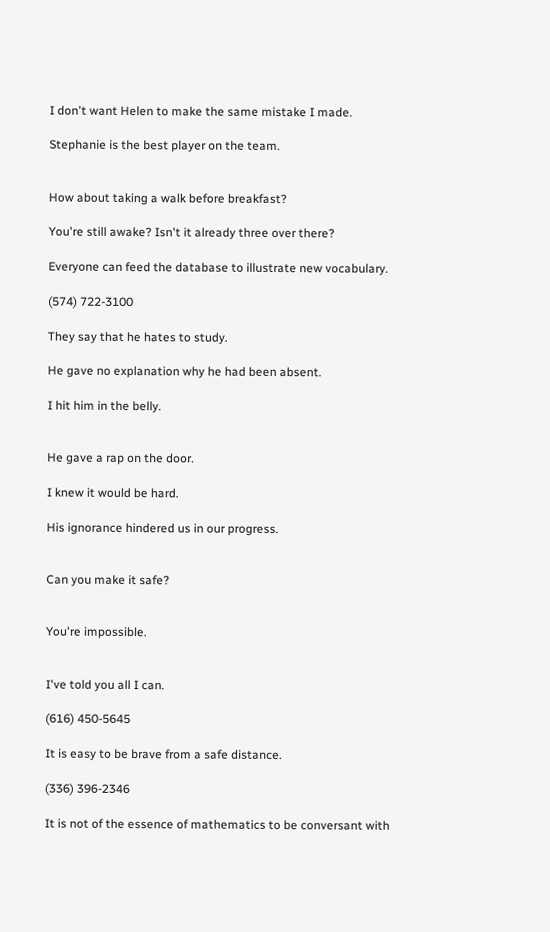I don't want Helen to make the same mistake I made.

Stephanie is the best player on the team.


How about taking a walk before breakfast?

You're still awake? Isn't it already three over there?

Everyone can feed the database to illustrate new vocabulary.

(574) 722-3100

They say that he hates to study.

He gave no explanation why he had been absent.

I hit him in the belly.


He gave a rap on the door.

I knew it would be hard.

His ignorance hindered us in our progress.


Can you make it safe?


You're impossible.


I've told you all I can.

(616) 450-5645

It is easy to be brave from a safe distance.

(336) 396-2346

It is not of the essence of mathematics to be conversant with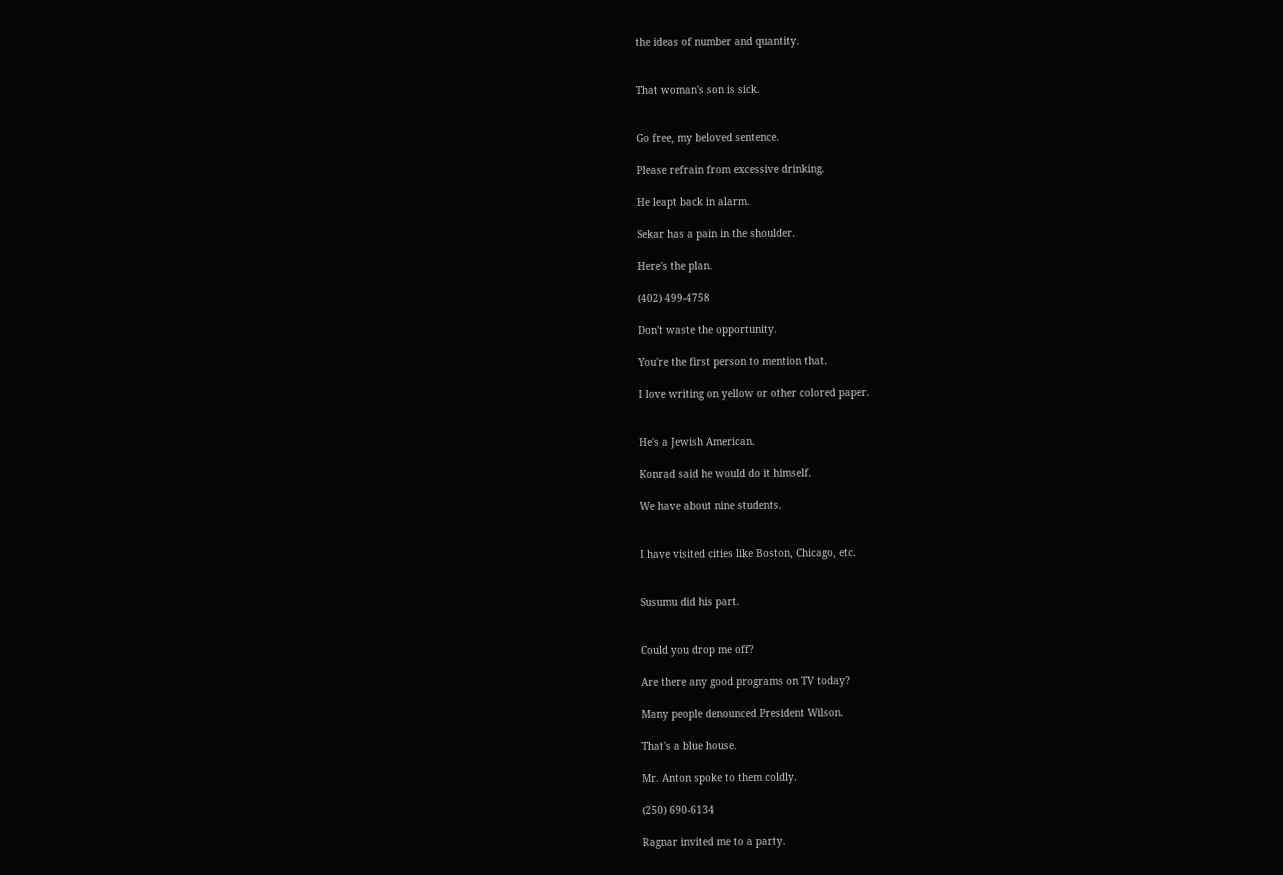the ideas of number and quantity.


That woman's son is sick.


Go free, my beloved sentence.

Please refrain from excessive drinking.

He leapt back in alarm.

Sekar has a pain in the shoulder.

Here's the plan.

(402) 499-4758

Don't waste the opportunity.

You're the first person to mention that.

I love writing on yellow or other colored paper.


He's a Jewish American.

Konrad said he would do it himself.

We have about nine students.


I have visited cities like Boston, Chicago, etc.


Susumu did his part.


Could you drop me off?

Are there any good programs on TV today?

Many people denounced President Wilson.

That's a blue house.

Mr. Anton spoke to them coldly.

(250) 690-6134

Ragnar invited me to a party.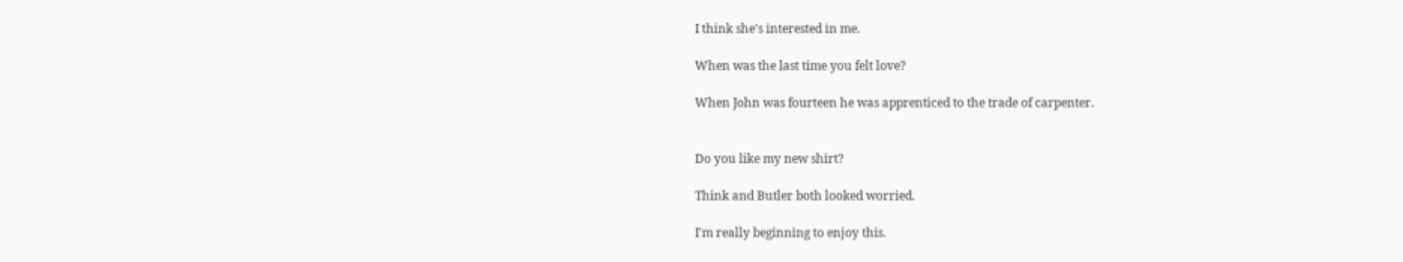I think she's interested in me.

When was the last time you felt love?

When John was fourteen he was apprenticed to the trade of carpenter.


Do you like my new shirt?

Think and Butler both looked worried.

I'm really beginning to enjoy this.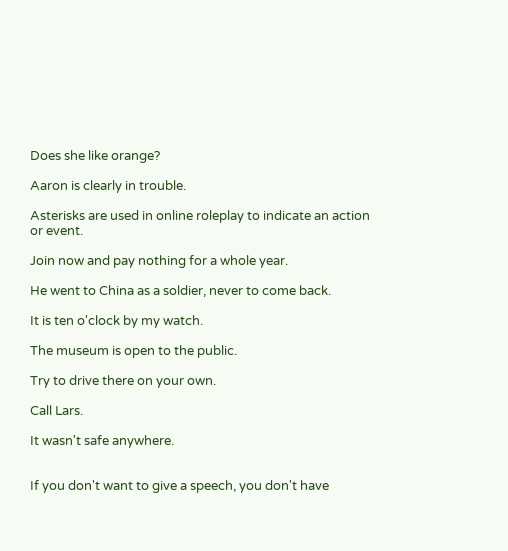Does she like orange?

Aaron is clearly in trouble.

Asterisks are used in online roleplay to indicate an action or event.

Join now and pay nothing for a whole year.

He went to China as a soldier, never to come back.

It is ten o'clock by my watch.

The museum is open to the public.

Try to drive there on your own.

Call Lars.

It wasn't safe anywhere.


If you don't want to give a speech, you don't have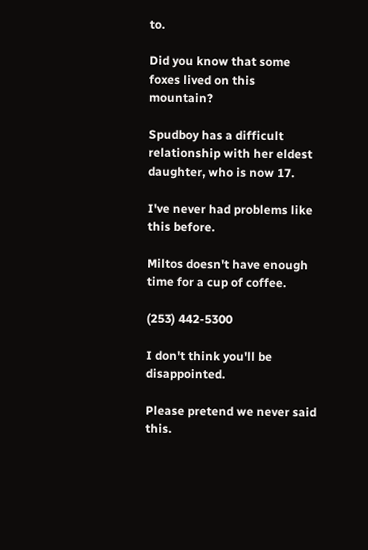to.

Did you know that some foxes lived on this mountain?

Spudboy has a difficult relationship with her eldest daughter, who is now 17.

I've never had problems like this before.

Miltos doesn't have enough time for a cup of coffee.

(253) 442-5300

I don't think you'll be disappointed.

Please pretend we never said this.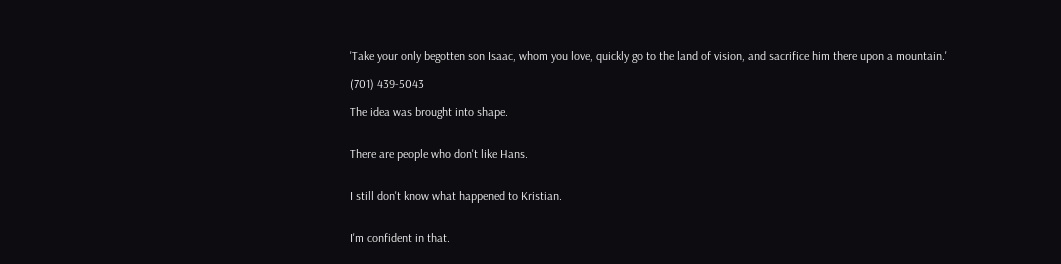'Take your only begotten son Isaac, whom you love, quickly go to the land of vision, and sacrifice him there upon a mountain.'

(701) 439-5043

The idea was brought into shape.


There are people who don't like Hans.


I still don't know what happened to Kristian.


I'm confident in that.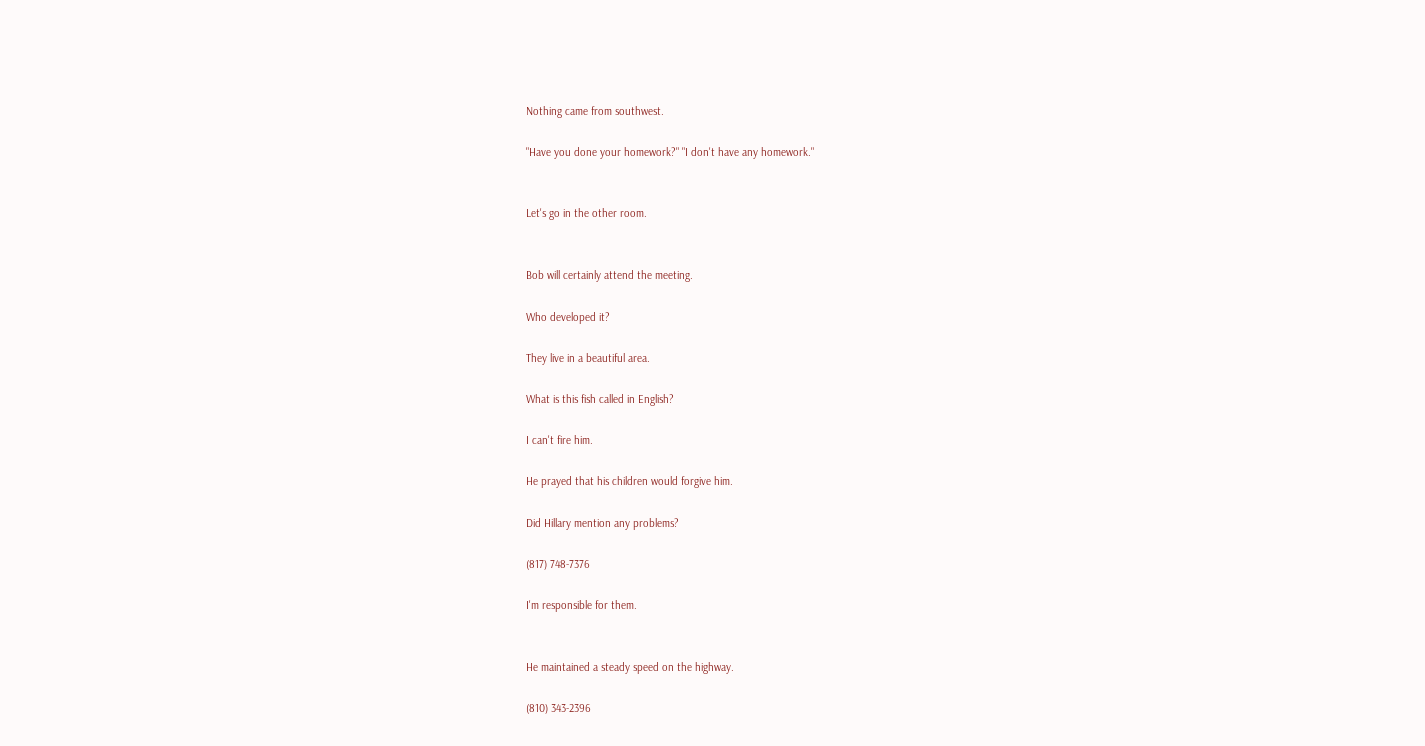Nothing came from southwest.

"Have you done your homework?" "I don't have any homework."


Let's go in the other room.


Bob will certainly attend the meeting.

Who developed it?

They live in a beautiful area.

What is this fish called in English?

I can't fire him.

He prayed that his children would forgive him.

Did Hillary mention any problems?

(817) 748-7376

I'm responsible for them.


He maintained a steady speed on the highway.

(810) 343-2396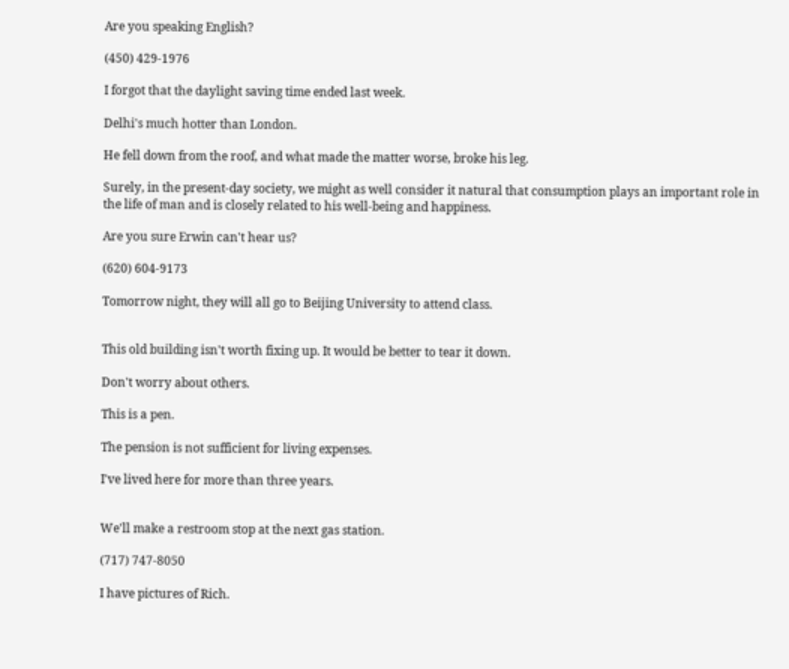Are you speaking English?

(450) 429-1976

I forgot that the daylight saving time ended last week.

Delhi's much hotter than London.

He fell down from the roof, and what made the matter worse, broke his leg.

Surely, in the present-day society, we might as well consider it natural that consumption plays an important role in the life of man and is closely related to his well-being and happiness.

Are you sure Erwin can't hear us?

(620) 604-9173

Tomorrow night, they will all go to Beijing University to attend class.


This old building isn't worth fixing up. It would be better to tear it down.

Don't worry about others.

This is a pen.

The pension is not sufficient for living expenses.

I've lived here for more than three years.


We'll make a restroom stop at the next gas station.

(717) 747-8050

I have pictures of Rich.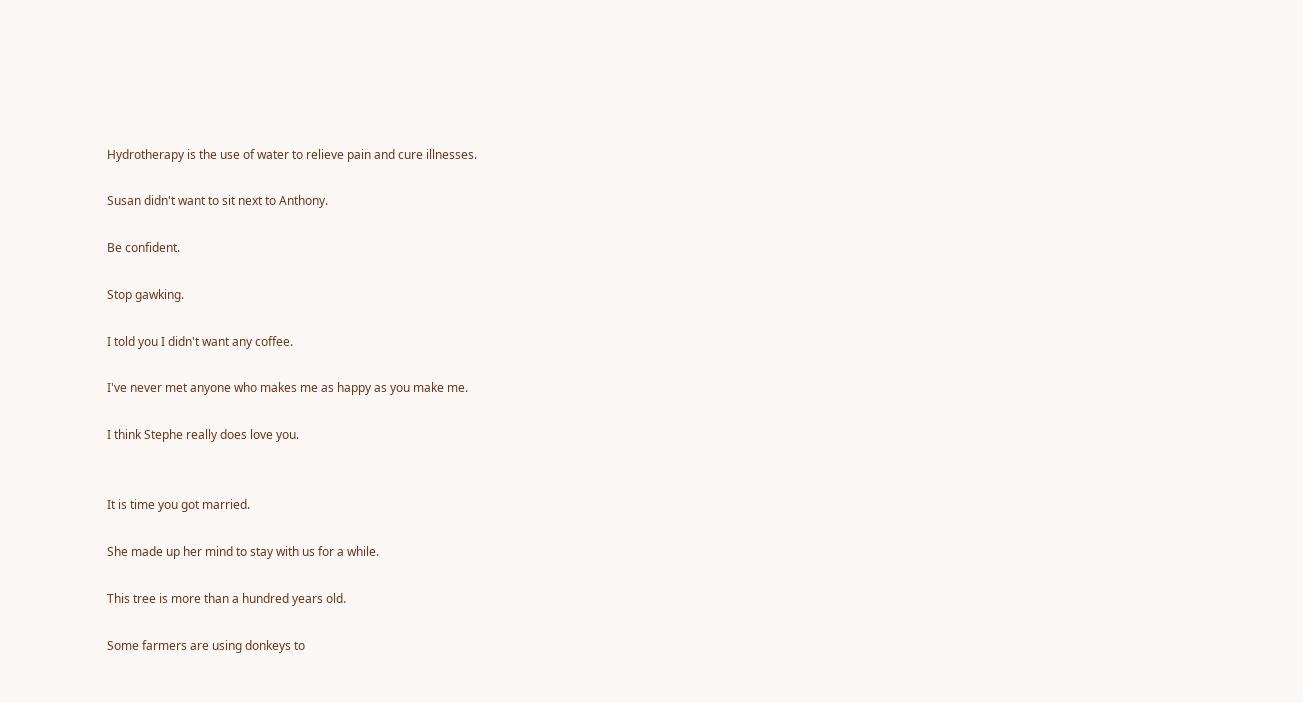Hydrotherapy is the use of water to relieve pain and cure illnesses.

Susan didn't want to sit next to Anthony.

Be confident.

Stop gawking.

I told you I didn't want any coffee.

I've never met anyone who makes me as happy as you make me.

I think Stephe really does love you.


It is time you got married.

She made up her mind to stay with us for a while.

This tree is more than a hundred years old.

Some farmers are using donkeys to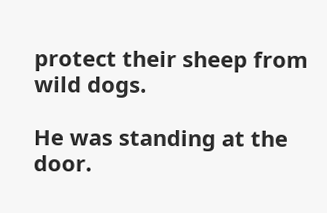protect their sheep from wild dogs.

He was standing at the door.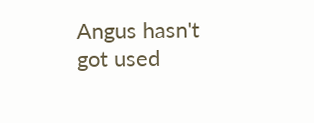Angus hasn't got used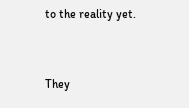to the reality yet.


They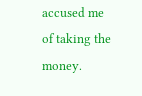accused me of taking the money.